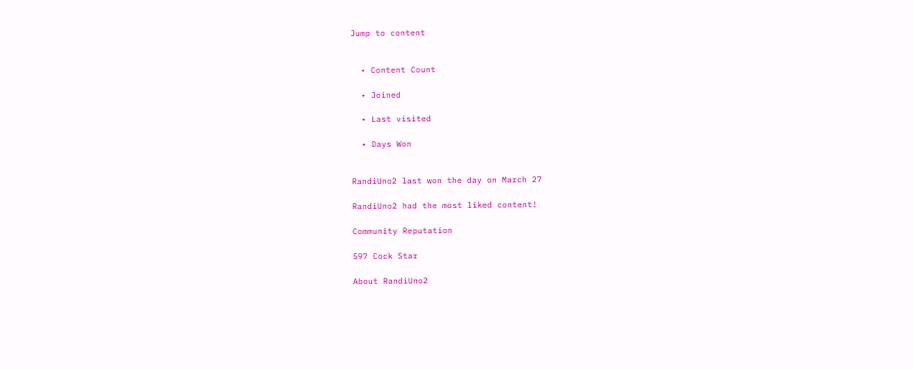Jump to content


  • Content Count

  • Joined

  • Last visited

  • Days Won


RandiUno2 last won the day on March 27

RandiUno2 had the most liked content!

Community Reputation

597 Cock Star

About RandiUno2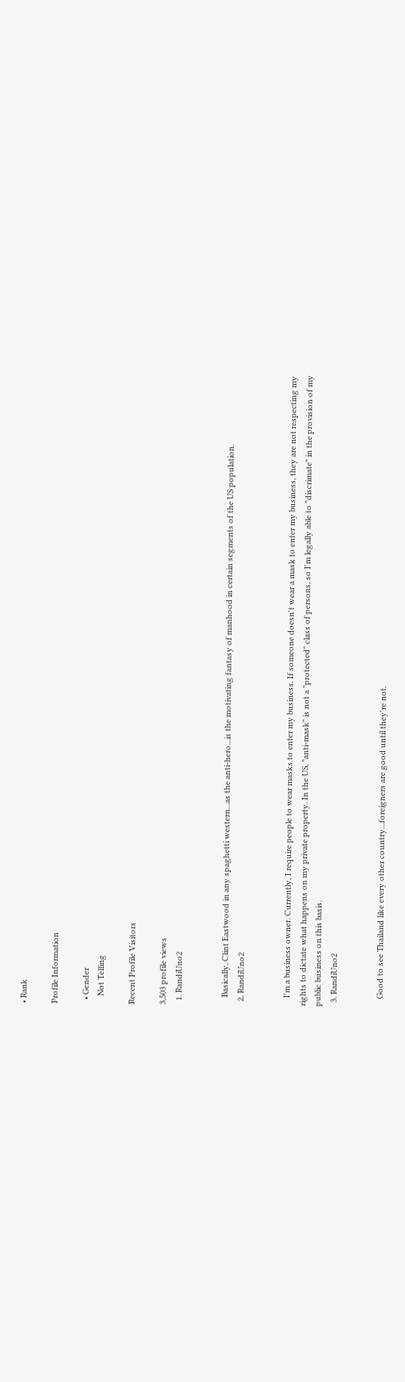• Rank

Profile Information

  • Gender
    Not Telling

Recent Profile Visitors

3,503 profile views
  1. RandiUno2


    Basically, Clint Eastwood in any spaghetti western...as the anti-hero...is the motivating fantasy of manhood in certain segments of the US population.
  2. RandiUno2


    I'm a business owner. Currently, I require people to wear masks to enter my business. If someone doesn't wear a mask to enter my business, they are not respecting my rights to dictate what happens on my private property. In the US, "anti-mask" is not a "protected" class of persons, so I'm legally able to "discrimate" in the provision of my public business on this basis.
  3. RandiUno2


    Good to see Thailand like every other country...foreigners are good until they're not.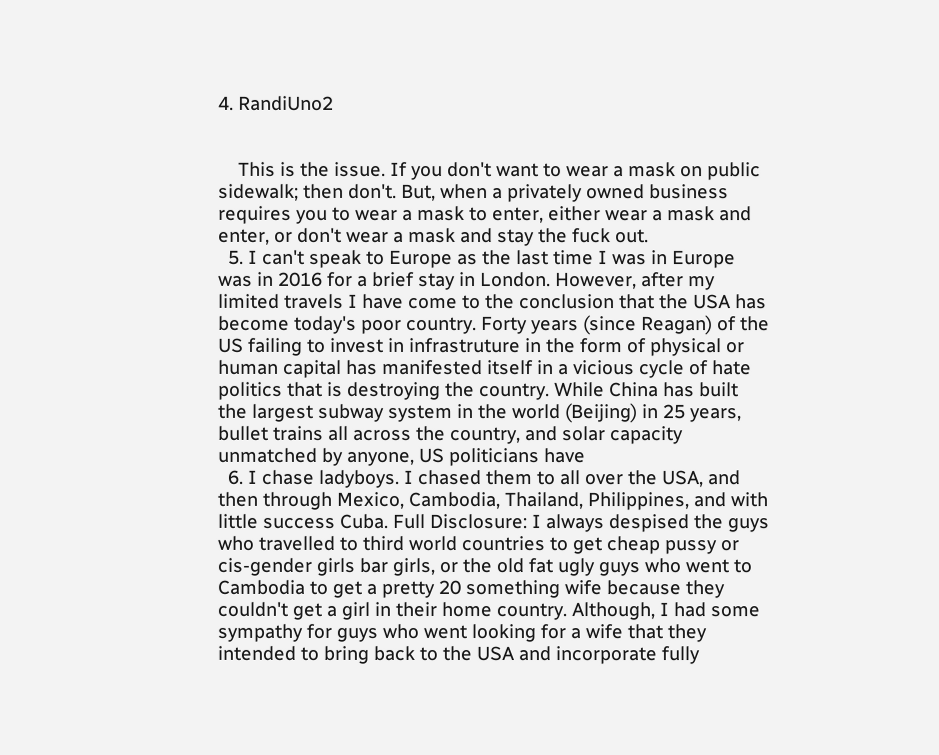4. RandiUno2


    This is the issue. If you don't want to wear a mask on public sidewalk; then don't. But, when a privately owned business requires you to wear a mask to enter, either wear a mask and enter, or don't wear a mask and stay the fuck out.
  5. I can't speak to Europe as the last time I was in Europe was in 2016 for a brief stay in London. However, after my limited travels I have come to the conclusion that the USA has become today's poor country. Forty years (since Reagan) of the US failing to invest in infrastruture in the form of physical or human capital has manifested itself in a vicious cycle of hate politics that is destroying the country. While China has built the largest subway system in the world (Beijing) in 25 years, bullet trains all across the country, and solar capacity unmatched by anyone, US politicians have
  6. I chase ladyboys. I chased them to all over the USA, and then through Mexico, Cambodia, Thailand, Philippines, and with little success Cuba. Full Disclosure: I always despised the guys who travelled to third world countries to get cheap pussy or cis-gender girls bar girls, or the old fat ugly guys who went to Cambodia to get a pretty 20 something wife because they couldn't get a girl in their home country. Although, I had some sympathy for guys who went looking for a wife that they intended to bring back to the USA and incorporate fully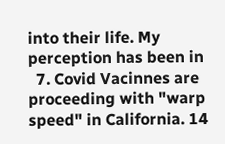into their life. My perception has been in
  7. Covid Vacinnes are proceeding with "warp speed" in California. 14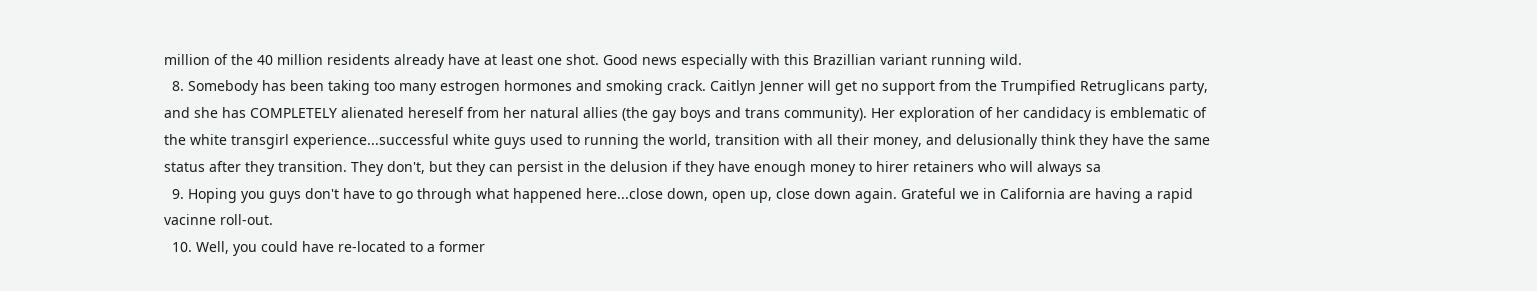million of the 40 million residents already have at least one shot. Good news especially with this Brazillian variant running wild.
  8. Somebody has been taking too many estrogen hormones and smoking crack. Caitlyn Jenner will get no support from the Trumpified Retruglicans party, and she has COMPLETELY alienated hereself from her natural allies (the gay boys and trans community). Her exploration of her candidacy is emblematic of the white transgirl experience...successful white guys used to running the world, transition with all their money, and delusionally think they have the same status after they transition. They don't, but they can persist in the delusion if they have enough money to hirer retainers who will always sa
  9. Hoping you guys don't have to go through what happened here...close down, open up, close down again. Grateful we in California are having a rapid vacinne roll-out.
  10. Well, you could have re-located to a former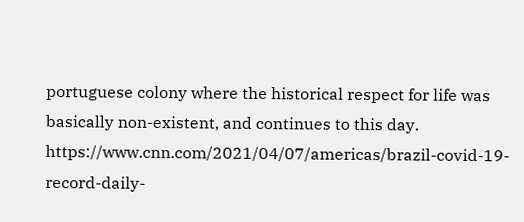portuguese colony where the historical respect for life was basically non-existent, and continues to this day. https://www.cnn.com/2021/04/07/americas/brazil-covid-19-record-daily-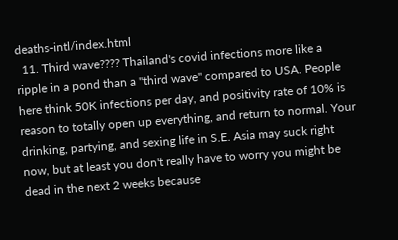deaths-intl/index.html
  11. Third wave???? Thailand's covid infections more like a ripple in a pond than a "third wave" compared to USA. People here think 50K infections per day, and positivity rate of 10% is reason to totally open up everything, and return to normal. Your drinking, partying, and sexing life in S.E. Asia may suck right now, but at least you don't really have to worry you might be dead in the next 2 weeks because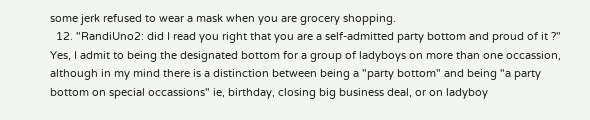some jerk refused to wear a mask when you are grocery shopping.
  12. "RandiUno2: did I read you right that you are a self-admitted party bottom and proud of it ?" Yes, I admit to being the designated bottom for a group of ladyboys on more than one occassion, although in my mind there is a distinction between being a "party bottom" and being "a party bottom on special occassions" ie, birthday, closing big business deal, or on ladyboy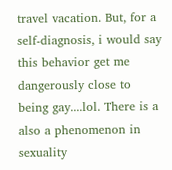travel vacation. But, for a self-diagnosis, i would say this behavior get me dangerously close to being gay....lol. There is a also a phenomenon in sexuality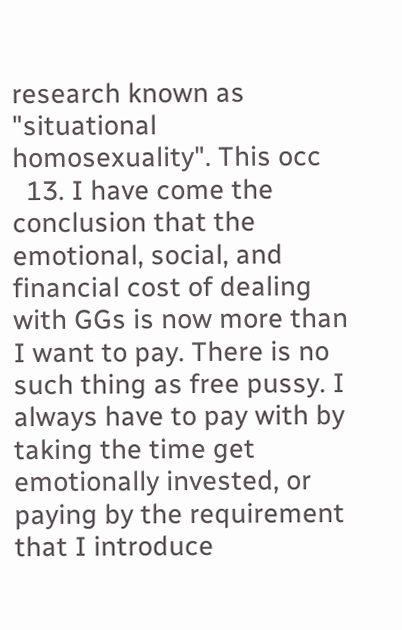research known as "situational homosexuality". This occ
  13. I have come the conclusion that the emotional, social, and financial cost of dealing with GGs is now more than I want to pay. There is no such thing as free pussy. I always have to pay with by taking the time get emotionally invested, or paying by the requirement that I introduce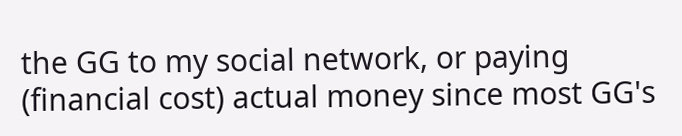the GG to my social network, or paying (financial cost) actual money since most GG's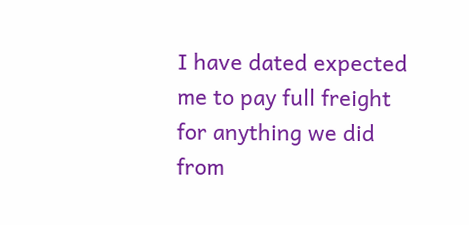I have dated expected me to pay full freight for anything we did from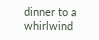dinner to a whirlwind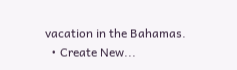vacation in the Bahamas.
  • Create New...